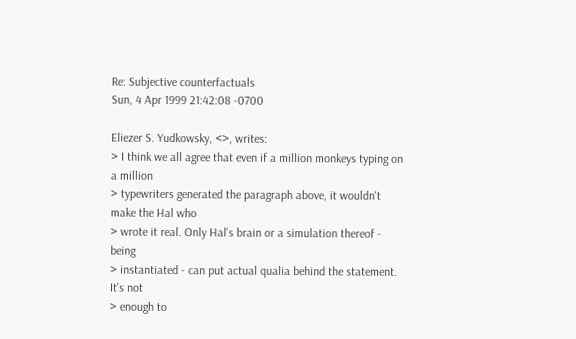Re: Subjective counterfactuals
Sun, 4 Apr 1999 21:42:08 -0700

Eliezer S. Yudkowsky, <>, writes:
> I think we all agree that even if a million monkeys typing on a million
> typewriters generated the paragraph above, it wouldn't make the Hal who
> wrote it real. Only Hal's brain or a simulation thereof - being
> instantiated - can put actual qualia behind the statement. It's not
> enough to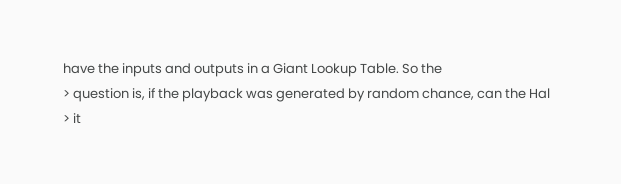have the inputs and outputs in a Giant Lookup Table. So the
> question is, if the playback was generated by random chance, can the Hal
> it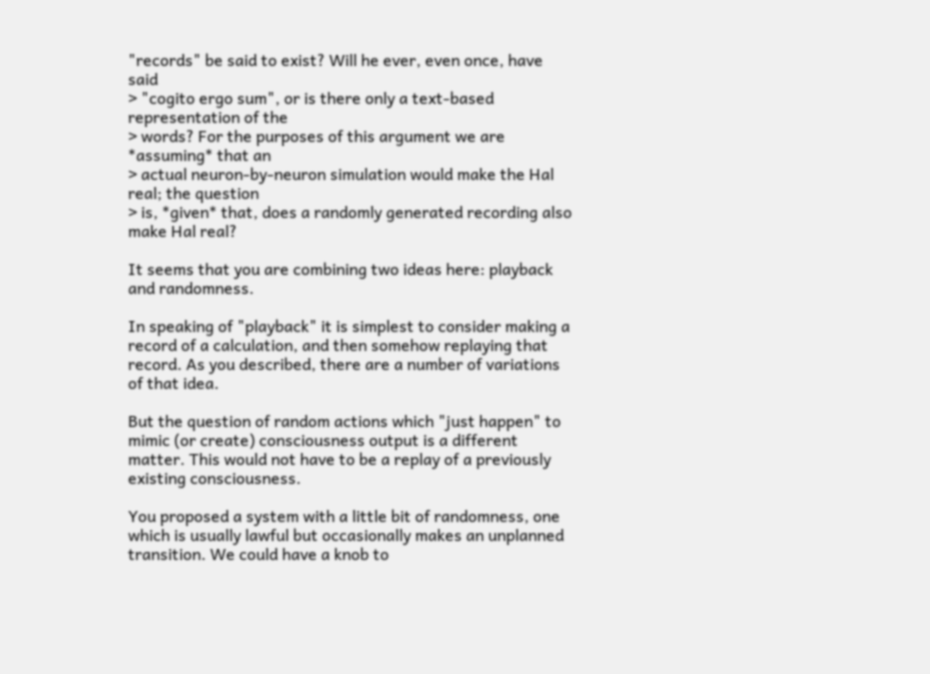"records" be said to exist? Will he ever, even once, have said
> "cogito ergo sum", or is there only a text-based representation of the
> words? For the purposes of this argument we are *assuming* that an
> actual neuron-by-neuron simulation would make the Hal real; the question
> is, *given* that, does a randomly generated recording also make Hal real?

It seems that you are combining two ideas here: playback and randomness.

In speaking of "playback" it is simplest to consider making a record of a calculation, and then somehow replaying that record. As you described, there are a number of variations of that idea.

But the question of random actions which "just happen" to mimic (or create) consciousness output is a different matter. This would not have to be a replay of a previously existing consciousness.

You proposed a system with a little bit of randomness, one which is usually lawful but occasionally makes an unplanned transition. We could have a knob to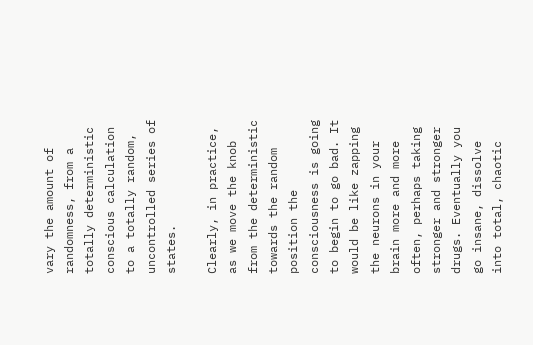vary the amount of randomness, from a totally deterministic conscious calculation to a totally random, uncontrolled series of states.

Clearly, in practice, as we move the knob from the deterministic towards the random position the consciousness is going to begin to go bad. It would be like zapping the neurons in your brain more and more often, perhaps taking stronger and stronger drugs. Eventually you go insane, dissolve into total, chaotic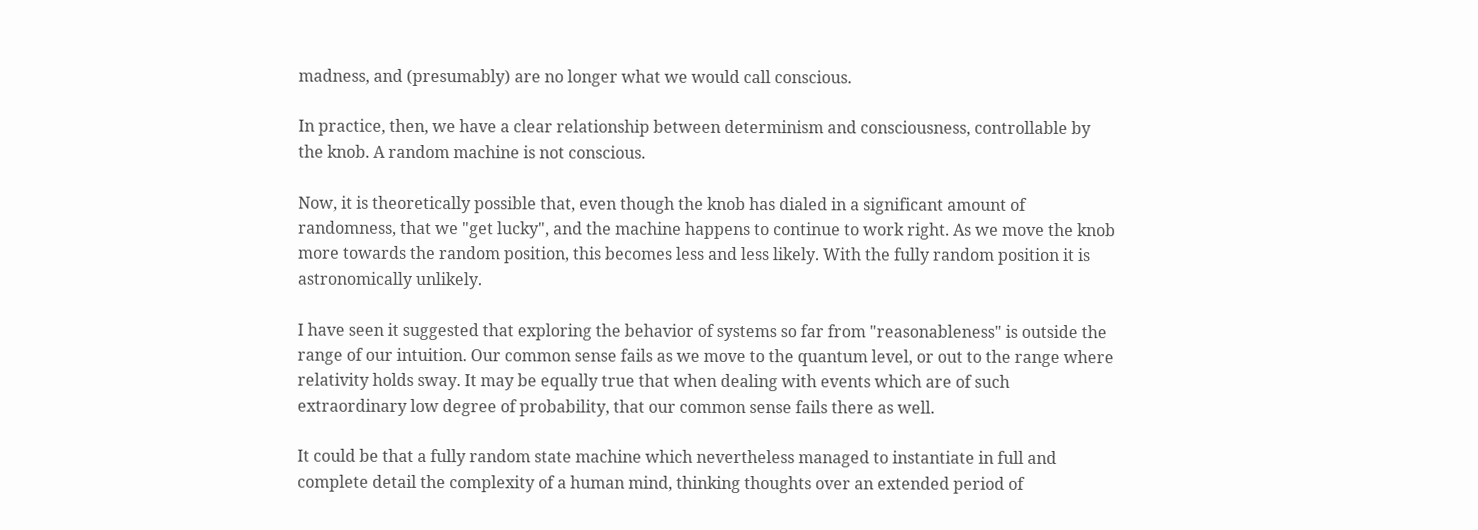madness, and (presumably) are no longer what we would call conscious.

In practice, then, we have a clear relationship between determinism and consciousness, controllable by the knob. A random machine is not conscious.

Now, it is theoretically possible that, even though the knob has dialed in a significant amount of randomness, that we "get lucky", and the machine happens to continue to work right. As we move the knob more towards the random position, this becomes less and less likely. With the fully random position it is astronomically unlikely.

I have seen it suggested that exploring the behavior of systems so far from "reasonableness" is outside the range of our intuition. Our common sense fails as we move to the quantum level, or out to the range where relativity holds sway. It may be equally true that when dealing with events which are of such extraordinary low degree of probability, that our common sense fails there as well.

It could be that a fully random state machine which nevertheless managed to instantiate in full and complete detail the complexity of a human mind, thinking thoughts over an extended period of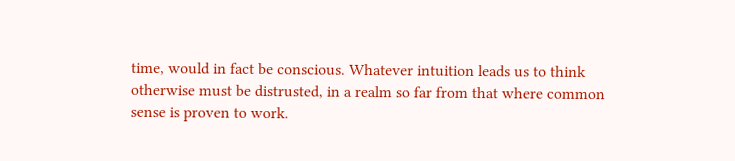time, would in fact be conscious. Whatever intuition leads us to think otherwise must be distrusted, in a realm so far from that where common sense is proven to work.